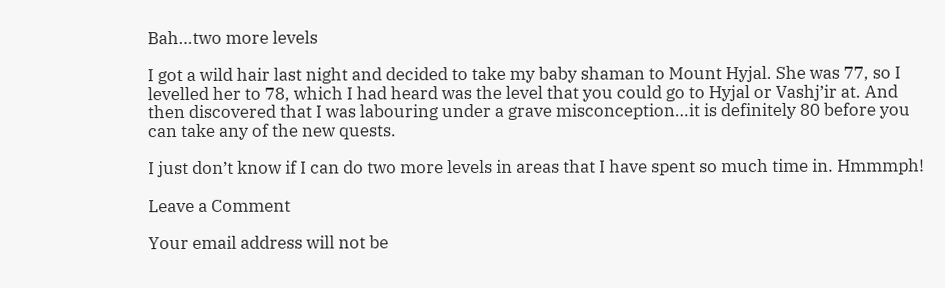Bah…two more levels

I got a wild hair last night and decided to take my baby shaman to Mount Hyjal. She was 77, so I levelled her to 78, which I had heard was the level that you could go to Hyjal or Vashj’ir at. And then discovered that I was labouring under a grave misconception…it is definitely 80 before you can take any of the new quests.

I just don’t know if I can do two more levels in areas that I have spent so much time in. Hmmmph!

Leave a Comment

Your email address will not be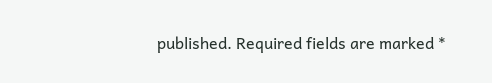published. Required fields are marked *